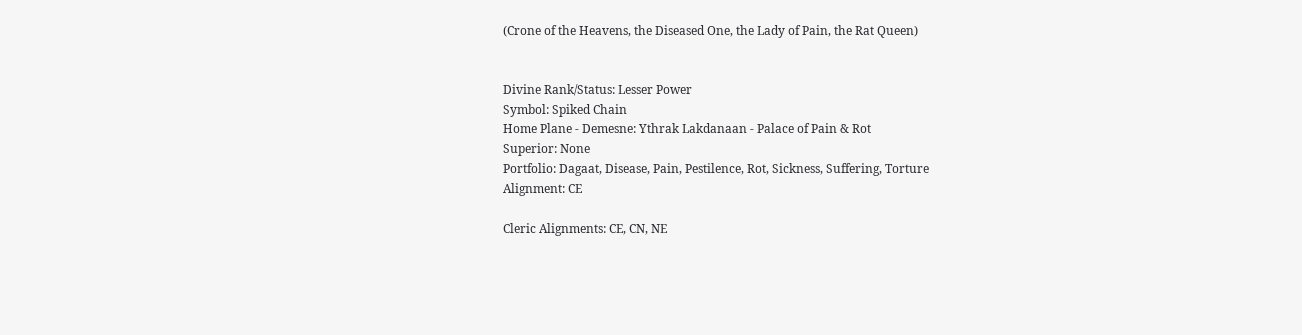(Crone of the Heavens, the Diseased One, the Lady of Pain, the Rat Queen)


Divine Rank/Status: Lesser Power
Symbol: Spiked Chain
Home Plane - Demesne: Ythrak Lakdanaan - Palace of Pain & Rot
Superior: None
Portfolio: Dagaat, Disease, Pain, Pestilence, Rot, Sickness, Suffering, Torture
Alignment: CE

Cleric Alignments: CE, CN, NE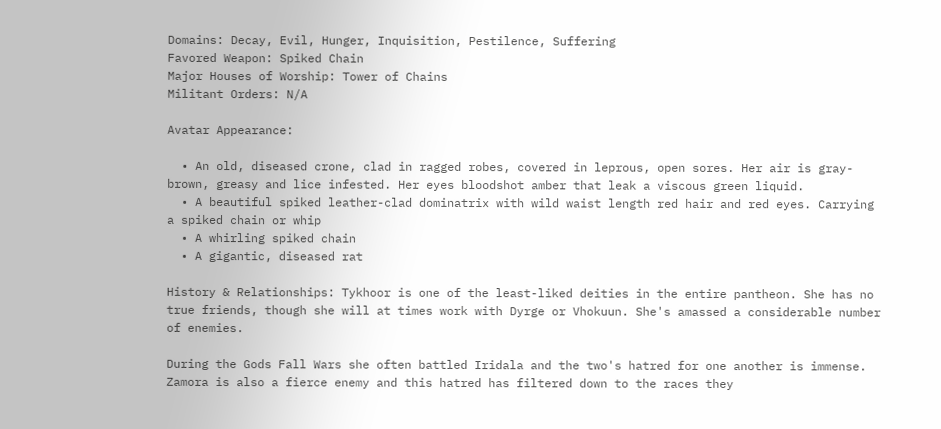Domains: Decay, Evil, Hunger, Inquisition, Pestilence, Suffering
Favored Weapon: Spiked Chain
Major Houses of Worship: Tower of Chains
Militant Orders: N/A

Avatar Appearance:

  • An old, diseased crone, clad in ragged robes, covered in leprous, open sores. Her air is gray-brown, greasy and lice infested. Her eyes bloodshot amber that leak a viscous green liquid.
  • A beautiful spiked leather-clad dominatrix with wild waist length red hair and red eyes. Carrying a spiked chain or whip
  • A whirling spiked chain
  • A gigantic, diseased rat

History & Relationships: Tykhoor is one of the least-liked deities in the entire pantheon. She has no true friends, though she will at times work with Dyrge or Vhokuun. She's amassed a considerable number of enemies.

During the Gods Fall Wars she often battled Iridala and the two's hatred for one another is immense. Zamora is also a fierce enemy and this hatred has filtered down to the races they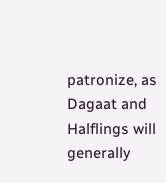patronize, as Dagaat and Halflings will generally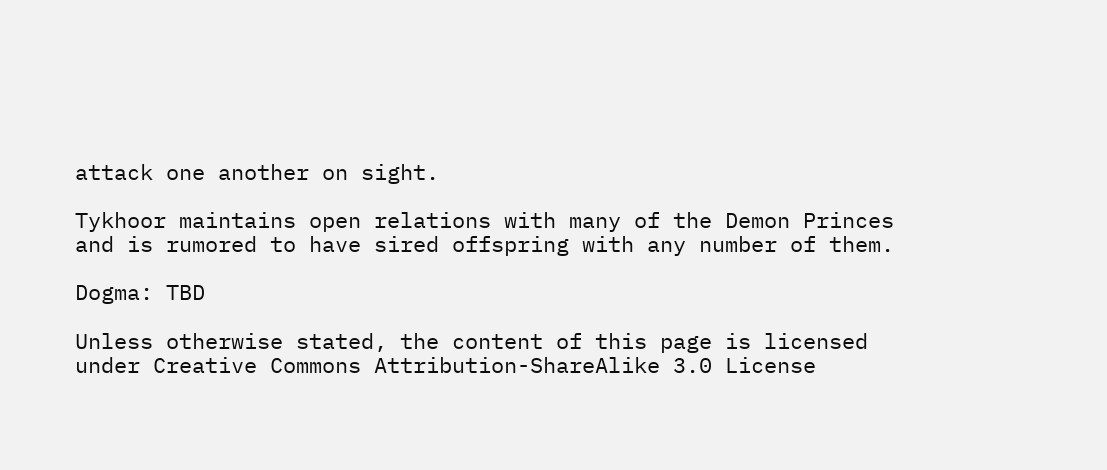attack one another on sight.

Tykhoor maintains open relations with many of the Demon Princes and is rumored to have sired offspring with any number of them.

Dogma: TBD

Unless otherwise stated, the content of this page is licensed under Creative Commons Attribution-ShareAlike 3.0 License